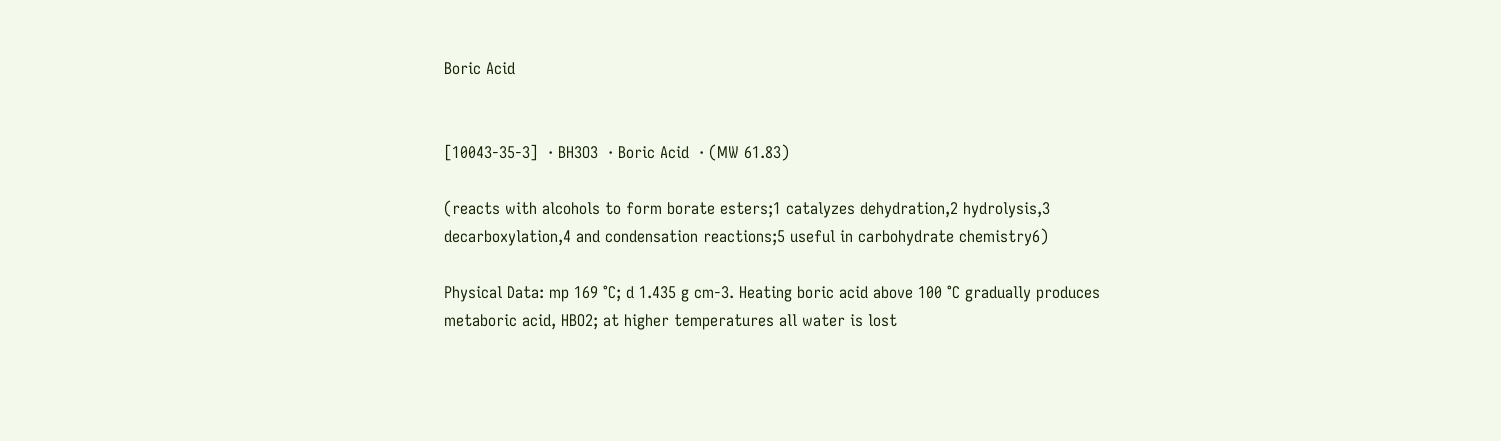Boric Acid


[10043-35-3]  · BH3O3  · Boric Acid  · (MW 61.83)

(reacts with alcohols to form borate esters;1 catalyzes dehydration,2 hydrolysis,3 decarboxylation,4 and condensation reactions;5 useful in carbohydrate chemistry6)

Physical Data: mp 169 °C; d 1.435 g cm-3. Heating boric acid above 100 °C gradually produces metaboric acid, HBO2; at higher temperatures all water is lost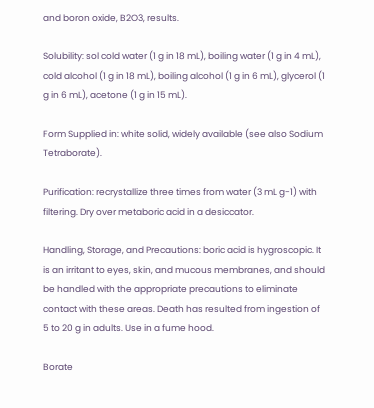and boron oxide, B2O3, results.

Solubility: sol cold water (1 g in 18 mL), boiling water (1 g in 4 mL), cold alcohol (1 g in 18 mL), boiling alcohol (1 g in 6 mL), glycerol (1 g in 6 mL), acetone (1 g in 15 mL).

Form Supplied in: white solid, widely available (see also Sodium Tetraborate).

Purification: recrystallize three times from water (3 mL g-1) with filtering. Dry over metaboric acid in a desiccator.

Handling, Storage, and Precautions: boric acid is hygroscopic. It is an irritant to eyes, skin, and mucous membranes, and should be handled with the appropriate precautions to eliminate contact with these areas. Death has resulted from ingestion of 5 to 20 g in adults. Use in a fume hood.

Borate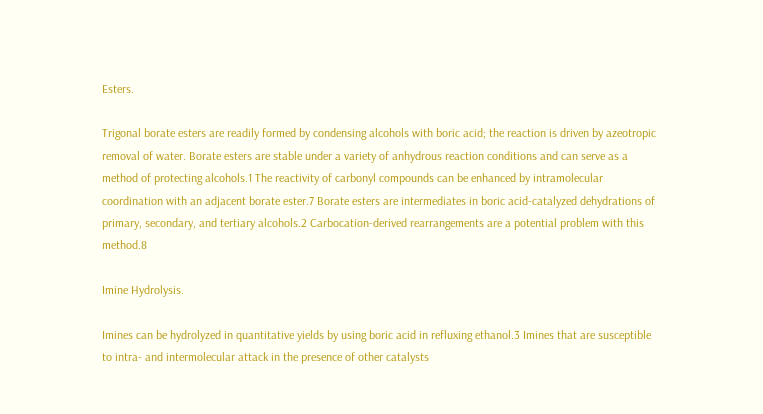Esters.

Trigonal borate esters are readily formed by condensing alcohols with boric acid; the reaction is driven by azeotropic removal of water. Borate esters are stable under a variety of anhydrous reaction conditions and can serve as a method of protecting alcohols.1 The reactivity of carbonyl compounds can be enhanced by intramolecular coordination with an adjacent borate ester.7 Borate esters are intermediates in boric acid-catalyzed dehydrations of primary, secondary, and tertiary alcohols.2 Carbocation-derived rearrangements are a potential problem with this method.8

Imine Hydrolysis.

Imines can be hydrolyzed in quantitative yields by using boric acid in refluxing ethanol.3 Imines that are susceptible to intra- and intermolecular attack in the presence of other catalysts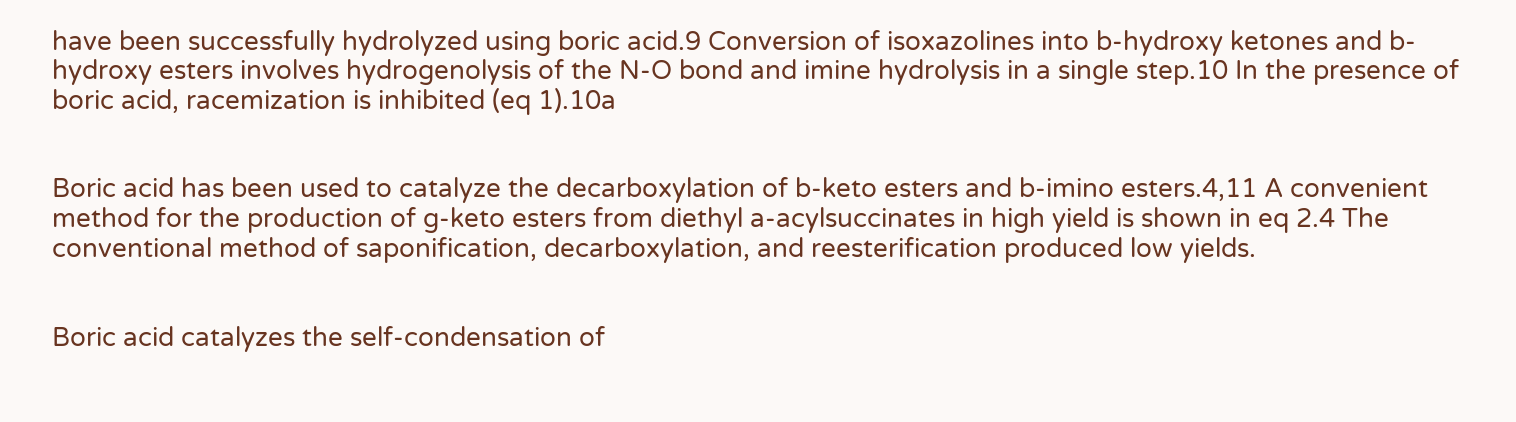have been successfully hydrolyzed using boric acid.9 Conversion of isoxazolines into b-hydroxy ketones and b-hydroxy esters involves hydrogenolysis of the N-O bond and imine hydrolysis in a single step.10 In the presence of boric acid, racemization is inhibited (eq 1).10a


Boric acid has been used to catalyze the decarboxylation of b-keto esters and b-imino esters.4,11 A convenient method for the production of g-keto esters from diethyl a-acylsuccinates in high yield is shown in eq 2.4 The conventional method of saponification, decarboxylation, and reesterification produced low yields.


Boric acid catalyzes the self-condensation of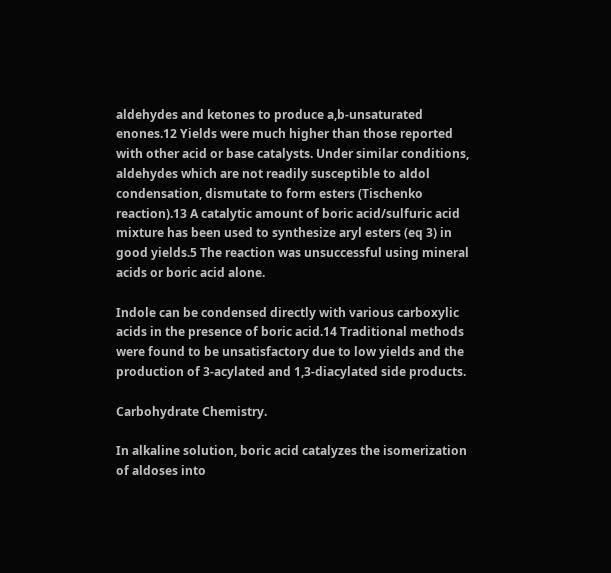aldehydes and ketones to produce a,b-unsaturated enones.12 Yields were much higher than those reported with other acid or base catalysts. Under similar conditions, aldehydes which are not readily susceptible to aldol condensation, dismutate to form esters (Tischenko reaction).13 A catalytic amount of boric acid/sulfuric acid mixture has been used to synthesize aryl esters (eq 3) in good yields.5 The reaction was unsuccessful using mineral acids or boric acid alone.

Indole can be condensed directly with various carboxylic acids in the presence of boric acid.14 Traditional methods were found to be unsatisfactory due to low yields and the production of 3-acylated and 1,3-diacylated side products.

Carbohydrate Chemistry.

In alkaline solution, boric acid catalyzes the isomerization of aldoses into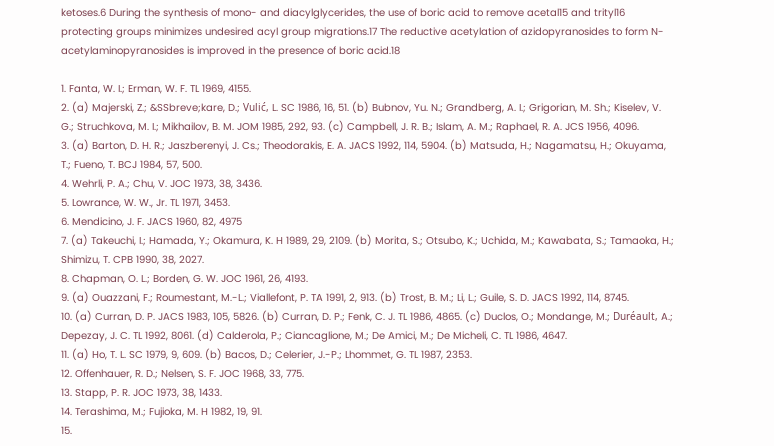ketoses.6 During the synthesis of mono- and diacylglycerides, the use of boric acid to remove acetal15 and trityl16 protecting groups minimizes undesired acyl group migrations.17 The reductive acetylation of azidopyranosides to form N-acetylaminopyranosides is improved in the presence of boric acid.18

1. Fanta, W. I.; Erman, W. F. TL 1969, 4155.
2. (a) Majerski, Z.; &SSbreve;kare, D.; Vulić, L. SC 1986, 16, 51. (b) Bubnov, Yu. N.; Grandberg, A. I.; Grigorian, M. Sh.; Kiselev, V. G.; Struchkova, M. I.; Mikhailov, B. M. JOM 1985, 292, 93. (c) Campbell, J. R. B.; Islam, A. M.; Raphael, R. A. JCS 1956, 4096.
3. (a) Barton, D. H. R.; Jaszberenyi, J. Cs.; Theodorakis, E. A. JACS 1992, 114, 5904. (b) Matsuda, H.; Nagamatsu, H.; Okuyama, T.; Fueno, T. BCJ 1984, 57, 500.
4. Wehrli, P. A.; Chu, V. JOC 1973, 38, 3436.
5. Lowrance, W. W., Jr. TL 1971, 3453.
6. Mendicino, J. F. JACS 1960, 82, 4975
7. (a) Takeuchi, I.; Hamada, Y.; Okamura, K. H 1989, 29, 2109. (b) Morita, S.; Otsubo, K.; Uchida, M.; Kawabata, S.; Tamaoka, H.; Shimizu, T. CPB 1990, 38, 2027.
8. Chapman, O. L.; Borden, G. W. JOC 1961, 26, 4193.
9. (a) Ouazzani, F.; Roumestant, M.-L.; Viallefont, P. TA 1991, 2, 913. (b) Trost, B. M.; Li, L.; Guile, S. D. JACS 1992, 114, 8745.
10. (a) Curran, D. P. JACS 1983, 105, 5826. (b) Curran, D. P.; Fenk, C. J. TL 1986, 4865. (c) Duclos, O.; Mondange, M.; Duréault, A.; Depezay, J. C. TL 1992, 8061. (d) Calderola, P.; Ciancaglione, M.; De Amici, M.; De Micheli, C. TL 1986, 4647.
11. (a) Ho, T. L. SC 1979, 9, 609. (b) Bacos, D.; Celerier, J.-P.; Lhommet, G. TL 1987, 2353.
12. Offenhauer, R. D.; Nelsen, S. F. JOC 1968, 33, 775.
13. Stapp, P. R. JOC 1973, 38, 1433.
14. Terashima, M.; Fujioka, M. H 1982, 19, 91.
15.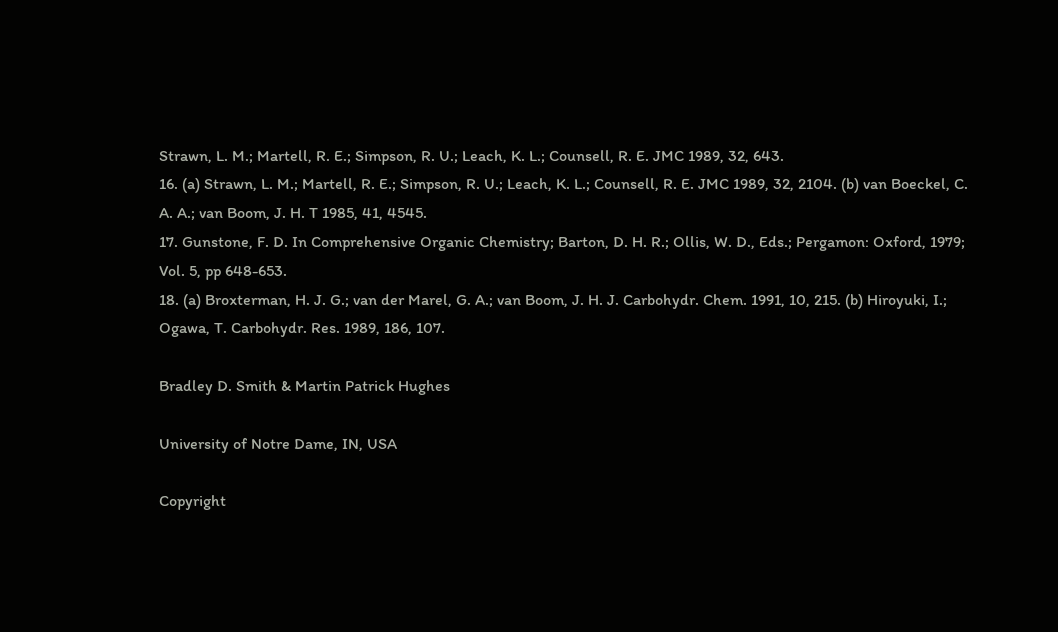Strawn, L. M.; Martell, R. E.; Simpson, R. U.; Leach, K. L.; Counsell, R. E. JMC 1989, 32, 643.
16. (a) Strawn, L. M.; Martell, R. E.; Simpson, R. U.; Leach, K. L.; Counsell, R. E. JMC 1989, 32, 2104. (b) van Boeckel, C. A. A.; van Boom, J. H. T 1985, 41, 4545.
17. Gunstone, F. D. In Comprehensive Organic Chemistry; Barton, D. H. R.; Ollis, W. D., Eds.; Pergamon: Oxford, 1979; Vol. 5, pp 648-653.
18. (a) Broxterman, H. J. G.; van der Marel, G. A.; van Boom, J. H. J. Carbohydr. Chem. 1991, 10, 215. (b) Hiroyuki, I.; Ogawa, T. Carbohydr. Res. 1989, 186, 107.

Bradley D. Smith & Martin Patrick Hughes

University of Notre Dame, IN, USA

Copyright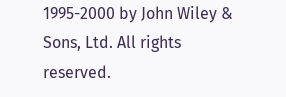1995-2000 by John Wiley & Sons, Ltd. All rights reserved.